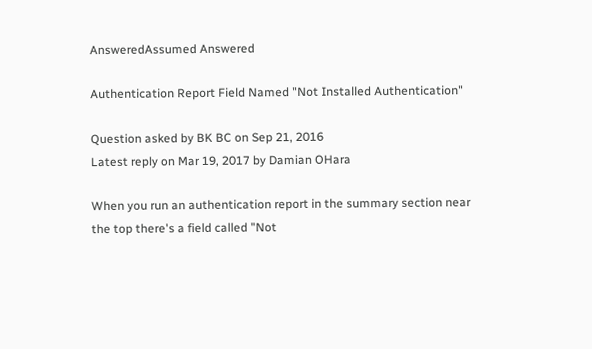AnsweredAssumed Answered

Authentication Report Field Named "Not Installed Authentication"

Question asked by BK BC on Sep 21, 2016
Latest reply on Mar 19, 2017 by Damian OHara

When you run an authentication report in the summary section near the top there's a field called "Not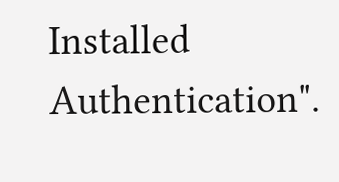Installed Authentication".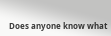Does anyone know what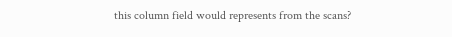this column field would represents from the scans?